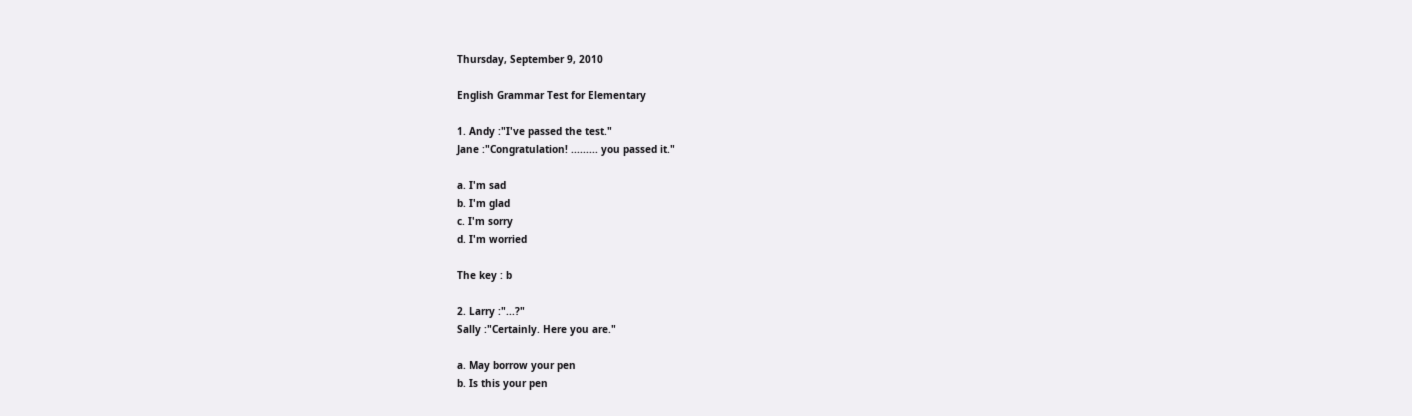Thursday, September 9, 2010

English Grammar Test for Elementary

1. Andy :"I've passed the test."
Jane :"Congratulation! ......... you passed it."

a. I'm sad
b. I'm glad
c. I'm sorry
d. I'm worried

The key : b

2. Larry :"...?"
Sally :"Certainly. Here you are."

a. May borrow your pen
b. Is this your pen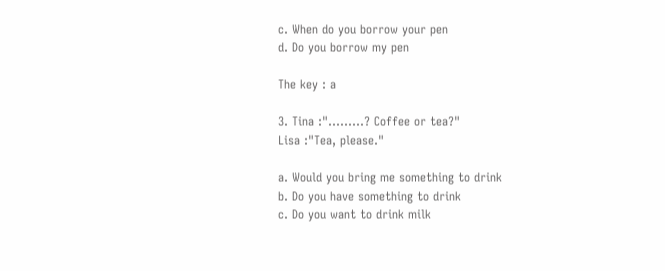c. When do you borrow your pen
d. Do you borrow my pen

The key : a

3. Tina :".........? Coffee or tea?"
Lisa :"Tea, please."

a. Would you bring me something to drink
b. Do you have something to drink
c. Do you want to drink milk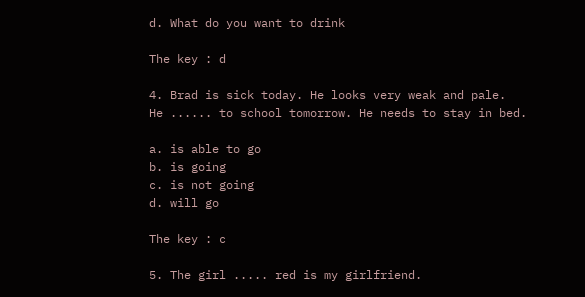d. What do you want to drink

The key : d

4. Brad is sick today. He looks very weak and pale.
He ...... to school tomorrow. He needs to stay in bed.

a. is able to go
b. is going
c. is not going
d. will go

The key : c

5. The girl ..... red is my girlfriend.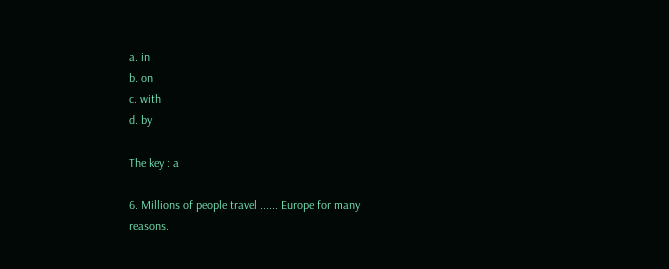a. in
b. on
c. with
d. by

The key : a

6. Millions of people travel ...... Europe for many reasons.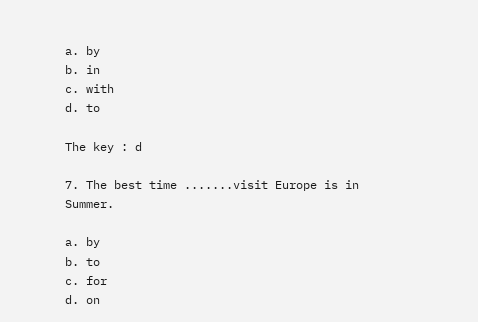a. by
b. in
c. with
d. to

The key : d

7. The best time .......visit Europe is in Summer.

a. by
b. to
c. for
d. on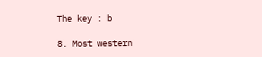The key : b

8. Most western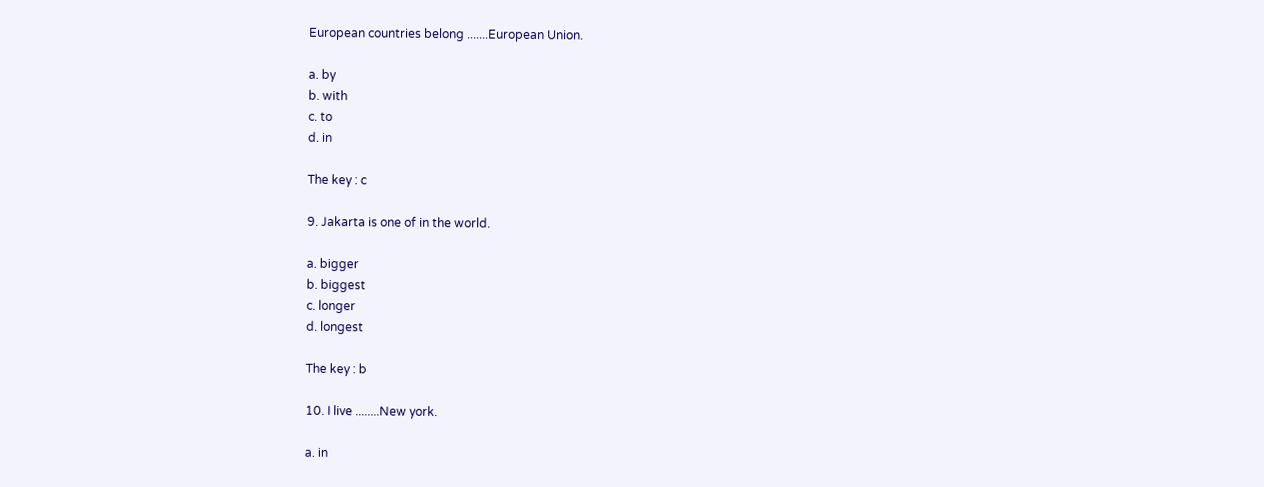European countries belong .......European Union.

a. by
b. with
c. to
d. in

The key : c

9. Jakarta is one of in the world.

a. bigger
b. biggest
c. longer
d. longest

The key : b

10. I live ........New york.

a. in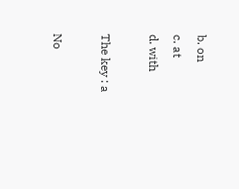b. on
c. at
d. with

The key : a

No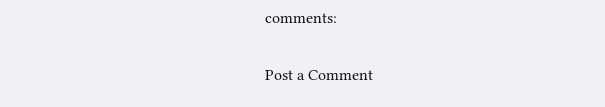comments:

Post a Comment